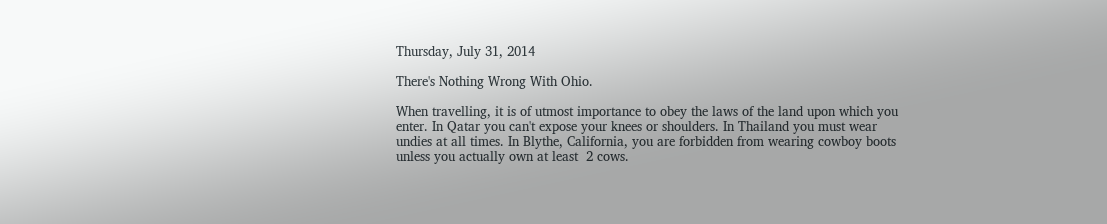Thursday, July 31, 2014

There's Nothing Wrong With Ohio.

When travelling, it is of utmost importance to obey the laws of the land upon which you enter. In Qatar you can't expose your knees or shoulders. In Thailand you must wear undies at all times. In Blythe, California, you are forbidden from wearing cowboy boots unless you actually own at least  2 cows.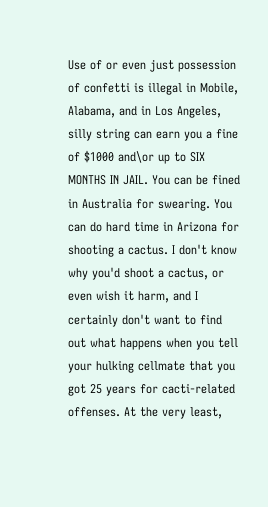Use of or even just possession of confetti is illegal in Mobile, Alabama, and in Los Angeles, silly string can earn you a fine of $1000 and\or up to SIX MONTHS IN JAIL. You can be fined in Australia for swearing. You can do hard time in Arizona for shooting a cactus. I don't know why you'd shoot a cactus, or even wish it harm, and I certainly don't want to find out what happens when you tell your hulking cellmate that you got 25 years for cacti-related offenses. At the very least,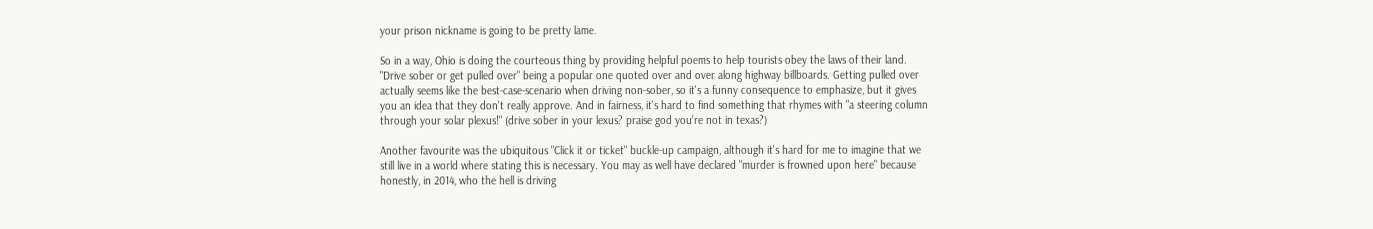your prison nickname is going to be pretty lame.

So in a way, Ohio is doing the courteous thing by providing helpful poems to help tourists obey the laws of their land. "Drive sober or get pulled over" being a popular one quoted over and over along highway billboards. Getting pulled over actually seems like the best-case-scenario when driving non-sober, so it's a funny consequence to emphasize, but it gives you an idea that they don't really approve. And in fairness, it's hard to find something that rhymes with "a steering column through your solar plexus!" (drive sober in your lexus? praise god you're not in texas?)

Another favourite was the ubiquitous "Click it or ticket" buckle-up campaign, although it's hard for me to imagine that we still live in a world where stating this is necessary. You may as well have declared "murder is frowned upon here" because honestly, in 2014, who the hell is driving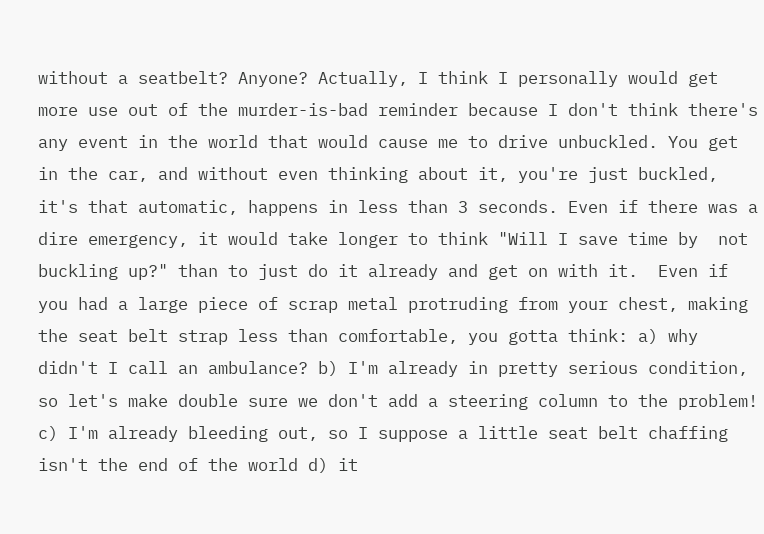without a seatbelt? Anyone? Actually, I think I personally would get more use out of the murder-is-bad reminder because I don't think there's any event in the world that would cause me to drive unbuckled. You get in the car, and without even thinking about it, you're just buckled, it's that automatic, happens in less than 3 seconds. Even if there was a dire emergency, it would take longer to think "Will I save time by  not buckling up?" than to just do it already and get on with it.  Even if you had a large piece of scrap metal protruding from your chest, making the seat belt strap less than comfortable, you gotta think: a) why didn't I call an ambulance? b) I'm already in pretty serious condition, so let's make double sure we don't add a steering column to the problem! c) I'm already bleeding out, so I suppose a little seat belt chaffing isn't the end of the world d) it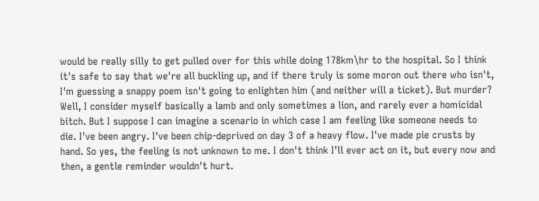would be really silly to get pulled over for this while doing 178km\hr to the hospital. So I think it's safe to say that we're all buckling up, and if there truly is some moron out there who isn't, I'm guessing a snappy poem isn't going to enlighten him (and neither will a ticket). But murder? Well, I consider myself basically a lamb and only sometimes a lion, and rarely ever a homicidal bitch. But I suppose I can imagine a scenario in which case I am feeling like someone needs to die. I've been angry. I've been chip-deprived on day 3 of a heavy flow. I've made pie crusts by hand. So yes, the feeling is not unknown to me. I don't think I'll ever act on it, but every now and then, a gentle reminder wouldn't hurt.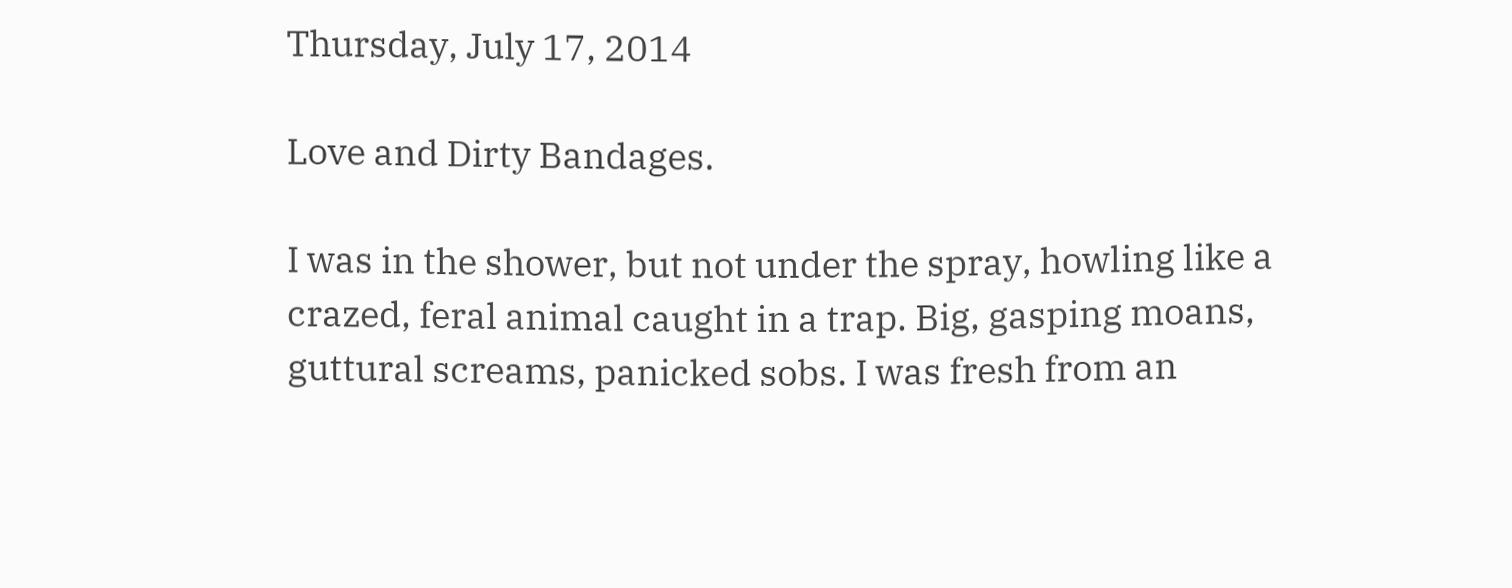Thursday, July 17, 2014

Love and Dirty Bandages.

I was in the shower, but not under the spray, howling like a crazed, feral animal caught in a trap. Big, gasping moans, guttural screams, panicked sobs. I was fresh from an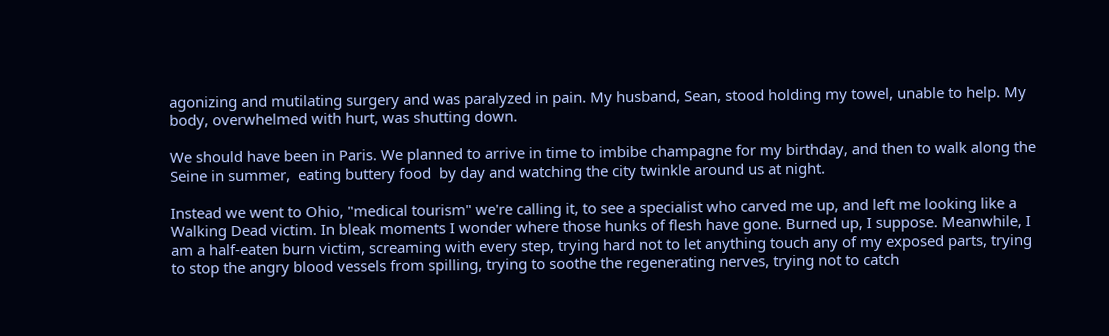agonizing and mutilating surgery and was paralyzed in pain. My husband, Sean, stood holding my towel, unable to help. My body, overwhelmed with hurt, was shutting down.

We should have been in Paris. We planned to arrive in time to imbibe champagne for my birthday, and then to walk along the Seine in summer,  eating buttery food  by day and watching the city twinkle around us at night.

Instead we went to Ohio, "medical tourism" we're calling it, to see a specialist who carved me up, and left me looking like a Walking Dead victim. In bleak moments I wonder where those hunks of flesh have gone. Burned up, I suppose. Meanwhile, I am a half-eaten burn victim, screaming with every step, trying hard not to let anything touch any of my exposed parts, trying to stop the angry blood vessels from spilling, trying to soothe the regenerating nerves, trying not to catch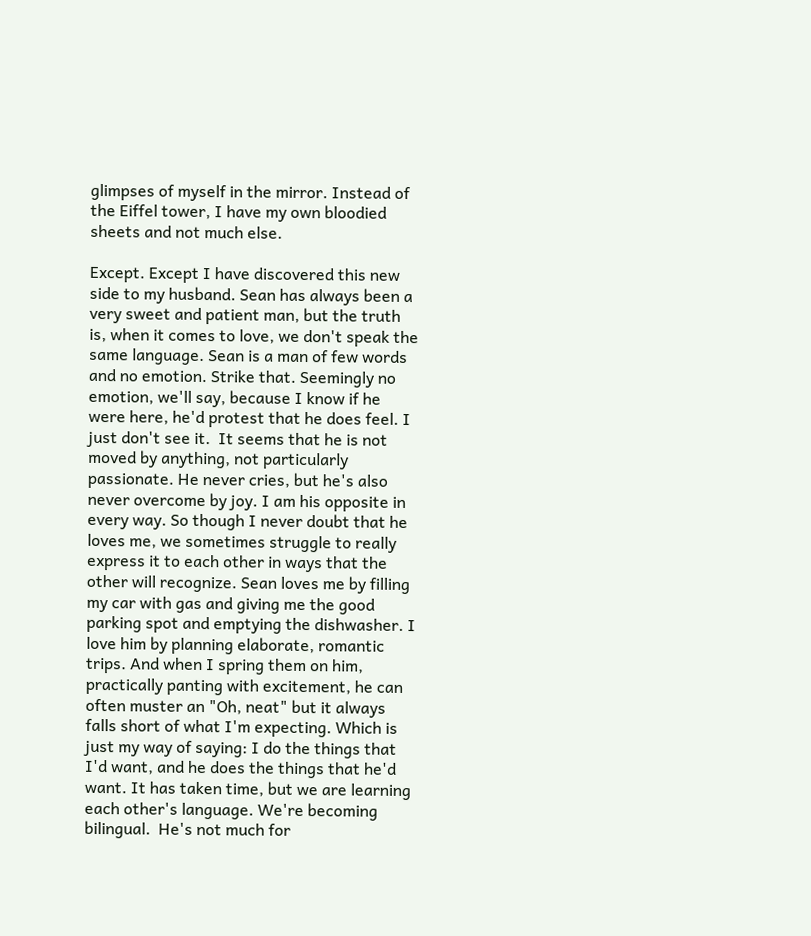glimpses of myself in the mirror. Instead of the Eiffel tower, I have my own bloodied sheets and not much else.

Except. Except I have discovered this new side to my husband. Sean has always been a very sweet and patient man, but the truth is, when it comes to love, we don't speak the same language. Sean is a man of few words and no emotion. Strike that. Seemingly no emotion, we'll say, because I know if he were here, he'd protest that he does feel. I just don't see it.  It seems that he is not moved by anything, not particularly passionate. He never cries, but he's also never overcome by joy. I am his opposite in every way. So though I never doubt that he loves me, we sometimes struggle to really express it to each other in ways that the other will recognize. Sean loves me by filling my car with gas and giving me the good parking spot and emptying the dishwasher. I love him by planning elaborate, romantic trips. And when I spring them on him, practically panting with excitement, he can often muster an "Oh, neat" but it always falls short of what I'm expecting. Which is just my way of saying: I do the things that I'd want, and he does the things that he'd want. It has taken time, but we are learning each other's language. We're becoming bilingual.  He's not much for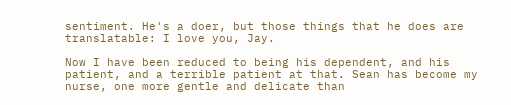sentiment. He's a doer, but those things that he does are translatable: I love you, Jay.

Now I have been reduced to being his dependent, and his patient, and a terrible patient at that. Sean has become my nurse, one more gentle and delicate than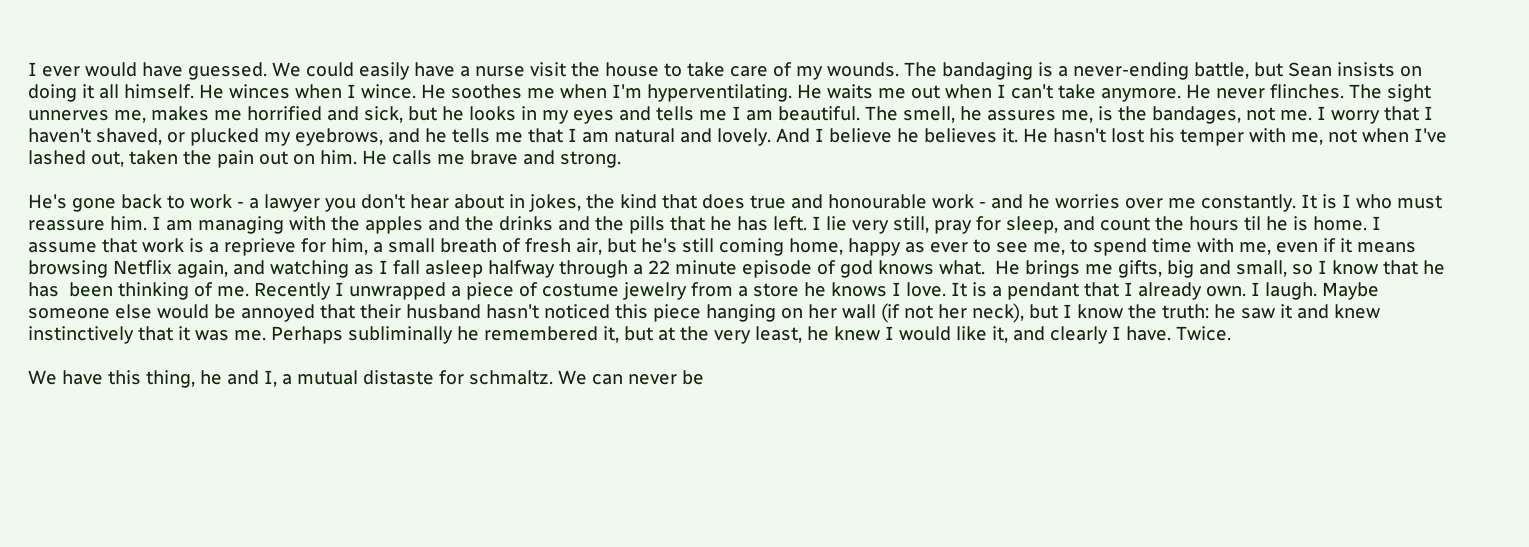I ever would have guessed. We could easily have a nurse visit the house to take care of my wounds. The bandaging is a never-ending battle, but Sean insists on doing it all himself. He winces when I wince. He soothes me when I'm hyperventilating. He waits me out when I can't take anymore. He never flinches. The sight unnerves me, makes me horrified and sick, but he looks in my eyes and tells me I am beautiful. The smell, he assures me, is the bandages, not me. I worry that I haven't shaved, or plucked my eyebrows, and he tells me that I am natural and lovely. And I believe he believes it. He hasn't lost his temper with me, not when I've lashed out, taken the pain out on him. He calls me brave and strong.

He's gone back to work - a lawyer you don't hear about in jokes, the kind that does true and honourable work - and he worries over me constantly. It is I who must reassure him. I am managing with the apples and the drinks and the pills that he has left. I lie very still, pray for sleep, and count the hours til he is home. I assume that work is a reprieve for him, a small breath of fresh air, but he's still coming home, happy as ever to see me, to spend time with me, even if it means browsing Netflix again, and watching as I fall asleep halfway through a 22 minute episode of god knows what.  He brings me gifts, big and small, so I know that he has  been thinking of me. Recently I unwrapped a piece of costume jewelry from a store he knows I love. It is a pendant that I already own. I laugh. Maybe someone else would be annoyed that their husband hasn't noticed this piece hanging on her wall (if not her neck), but I know the truth: he saw it and knew instinctively that it was me. Perhaps subliminally he remembered it, but at the very least, he knew I would like it, and clearly I have. Twice.

We have this thing, he and I, a mutual distaste for schmaltz. We can never be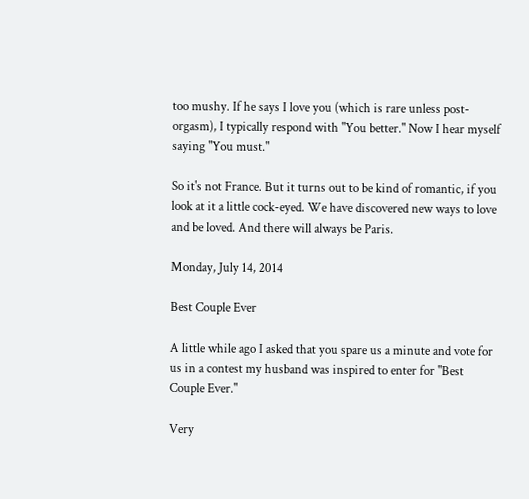too mushy. If he says I love you (which is rare unless post-orgasm), I typically respond with "You better." Now I hear myself saying "You must."

So it's not France. But it turns out to be kind of romantic, if you look at it a little cock-eyed. We have discovered new ways to love and be loved. And there will always be Paris.

Monday, July 14, 2014

Best Couple Ever

A little while ago I asked that you spare us a minute and vote for us in a contest my husband was inspired to enter for "Best Couple Ever."

Very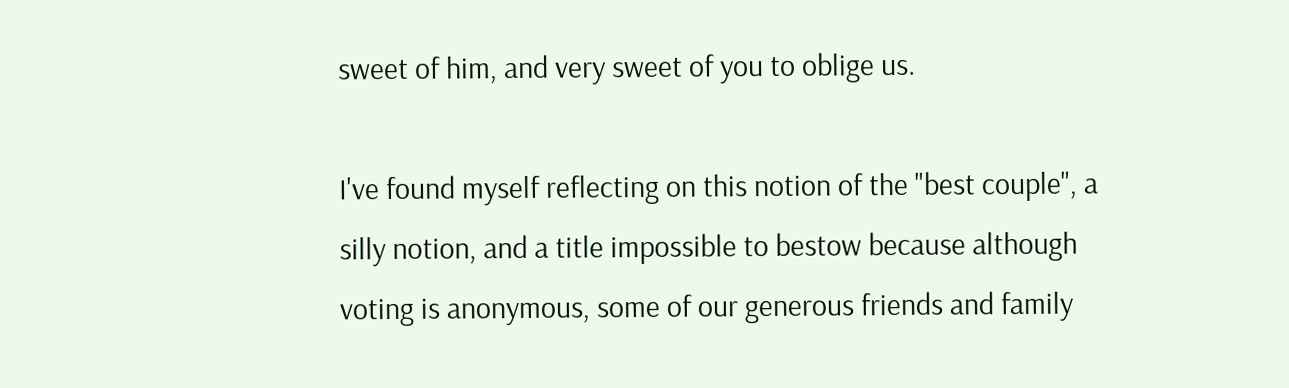sweet of him, and very sweet of you to oblige us.

I've found myself reflecting on this notion of the "best couple", a silly notion, and a title impossible to bestow because although voting is anonymous, some of our generous friends and family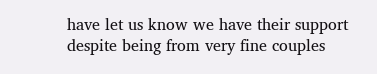have let us know we have their support despite being from very fine couples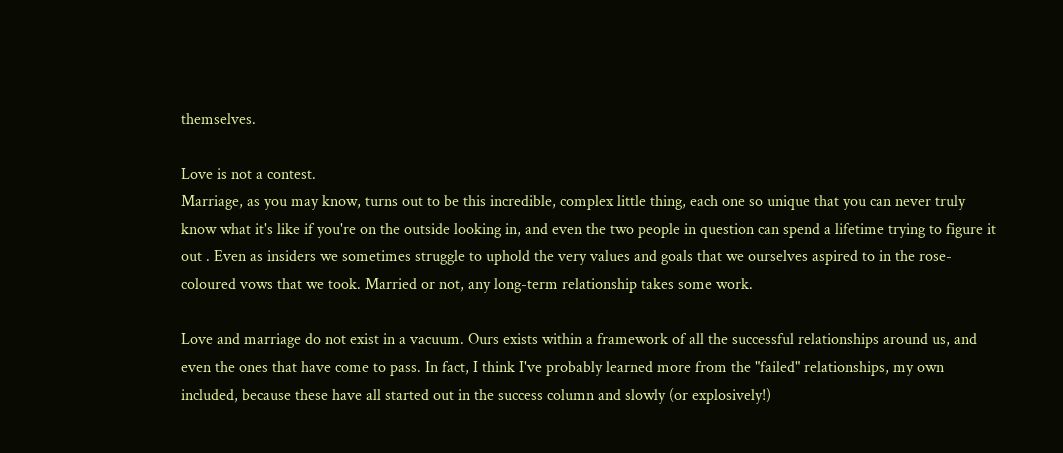themselves.

Love is not a contest.
Marriage, as you may know, turns out to be this incredible, complex little thing, each one so unique that you can never truly know what it's like if you're on the outside looking in, and even the two people in question can spend a lifetime trying to figure it out . Even as insiders we sometimes struggle to uphold the very values and goals that we ourselves aspired to in the rose-coloured vows that we took. Married or not, any long-term relationship takes some work.

Love and marriage do not exist in a vacuum. Ours exists within a framework of all the successful relationships around us, and even the ones that have come to pass. In fact, I think I've probably learned more from the "failed" relationships, my own included, because these have all started out in the success column and slowly (or explosively!)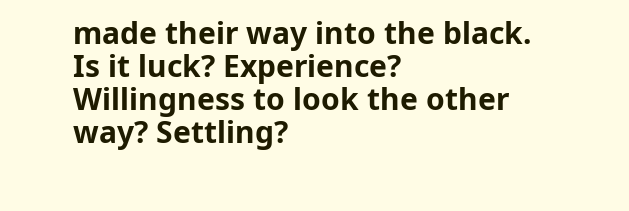made their way into the black. Is it luck? Experience? Willingness to look the other way? Settling?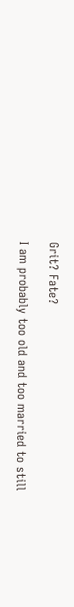Grit? Fate?

I am probably too old and too married to still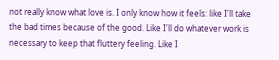not really know what love is. I only know how it feels: like I'll take the bad times because of the good. Like I'll do whatever work is necessary to keep that fluttery feeling. Like I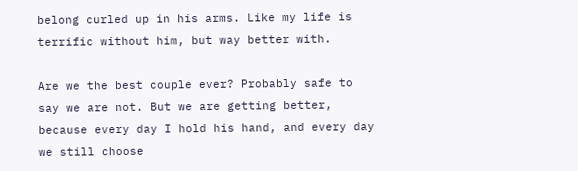belong curled up in his arms. Like my life is terrific without him, but way better with.

Are we the best couple ever? Probably safe to say we are not. But we are getting better, because every day I hold his hand, and every day we still choose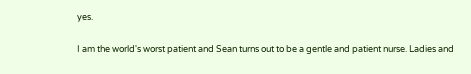yes.

I am the world's worst patient and Sean turns out to be a gentle and patient nurse. Ladies and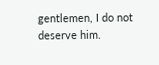gentlemen, I do not deserve him.